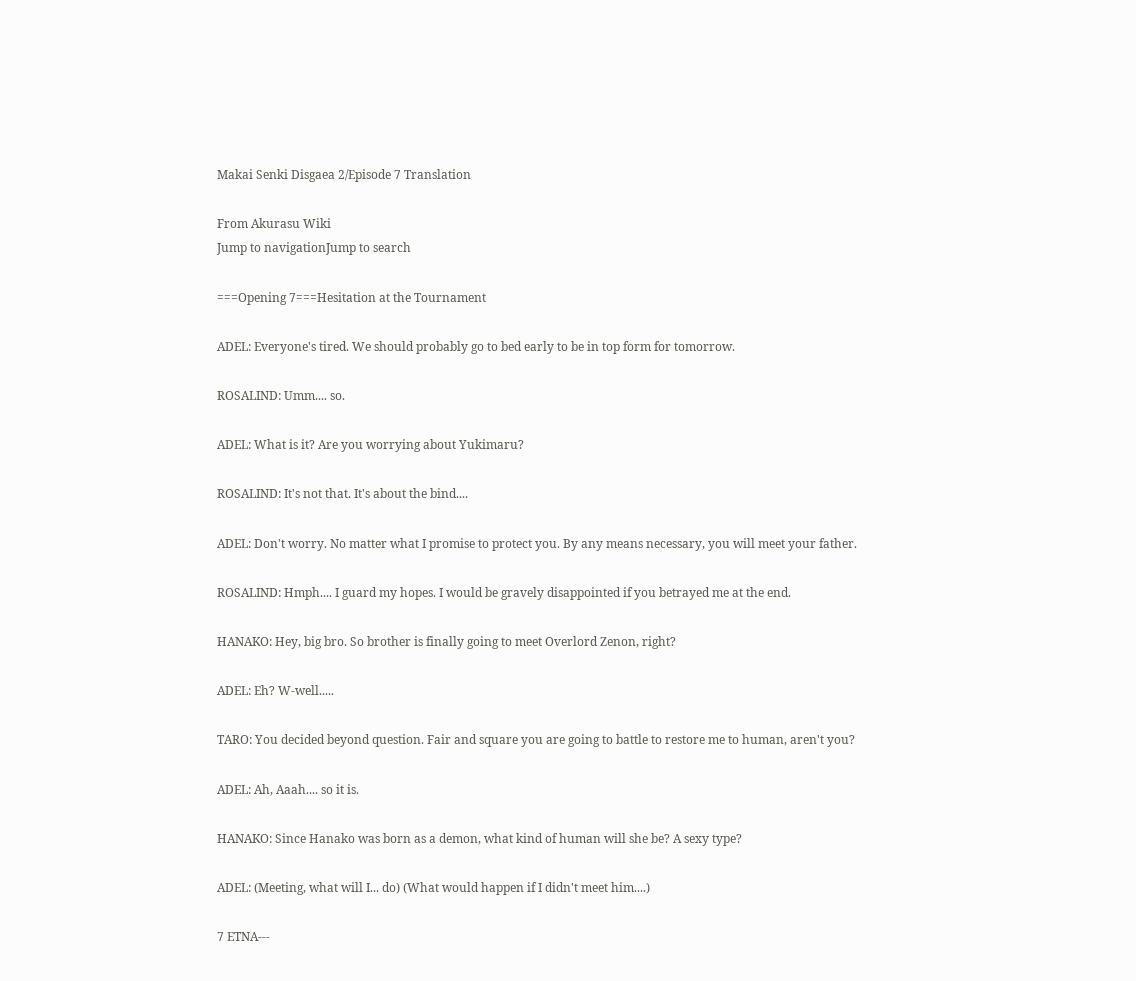Makai Senki Disgaea 2/Episode 7 Translation

From Akurasu Wiki
Jump to navigationJump to search

===Opening 7===Hesitation at the Tournament

ADEL: Everyone's tired. We should probably go to bed early to be in top form for tomorrow.

ROSALIND: Umm.... so.

ADEL: What is it? Are you worrying about Yukimaru?

ROSALIND: It's not that. It's about the bind....

ADEL: Don't worry. No matter what I promise to protect you. By any means necessary, you will meet your father.

ROSALIND: Hmph.... I guard my hopes. I would be gravely disappointed if you betrayed me at the end.

HANAKO: Hey, big bro. So brother is finally going to meet Overlord Zenon, right?

ADEL: Eh? W-well.....

TARO: You decided beyond question. Fair and square you are going to battle to restore me to human, aren't you?

ADEL: Ah, Aaah.... so it is.

HANAKO: Since Hanako was born as a demon, what kind of human will she be? A sexy type?

ADEL: (Meeting, what will I... do) (What would happen if I didn't meet him....)

7 ETNA---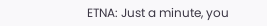ETNA: Just a minute, you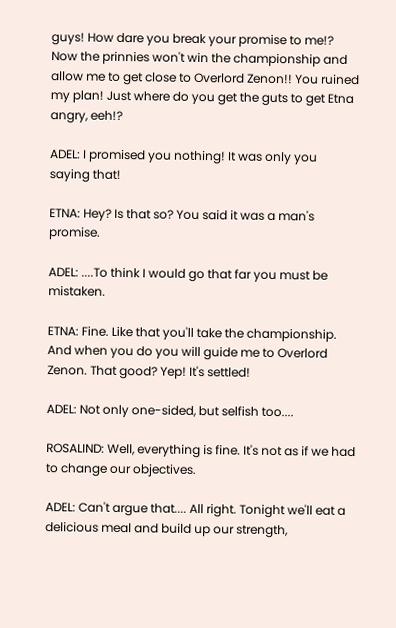guys! How dare you break your promise to me!? Now the prinnies won't win the championship and allow me to get close to Overlord Zenon!! You ruined my plan! Just where do you get the guts to get Etna angry, eeh!?

ADEL: I promised you nothing! It was only you saying that!

ETNA: Hey? Is that so? You said it was a man's promise.

ADEL: ....To think I would go that far you must be mistaken.

ETNA: Fine. Like that you'll take the championship. And when you do you will guide me to Overlord Zenon. That good? Yep! It's settled!

ADEL: Not only one-sided, but selfish too....

ROSALIND: Well, everything is fine. It's not as if we had to change our objectives.

ADEL: Can't argue that.... All right. Tonight we'll eat a delicious meal and build up our strength,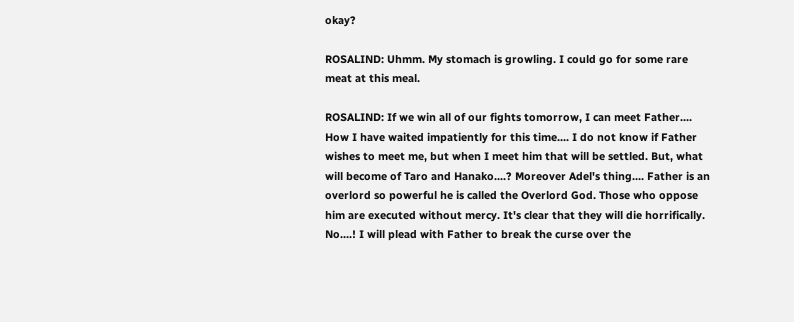okay?

ROSALIND: Uhmm. My stomach is growling. I could go for some rare meat at this meal.

ROSALIND: If we win all of our fights tomorrow, I can meet Father.... How I have waited impatiently for this time.... I do not know if Father wishes to meet me, but when I meet him that will be settled. But, what will become of Taro and Hanako....? Moreover Adel's thing.... Father is an overlord so powerful he is called the Overlord God. Those who oppose him are executed without mercy. It's clear that they will die horrifically. No....! I will plead with Father to break the curse over the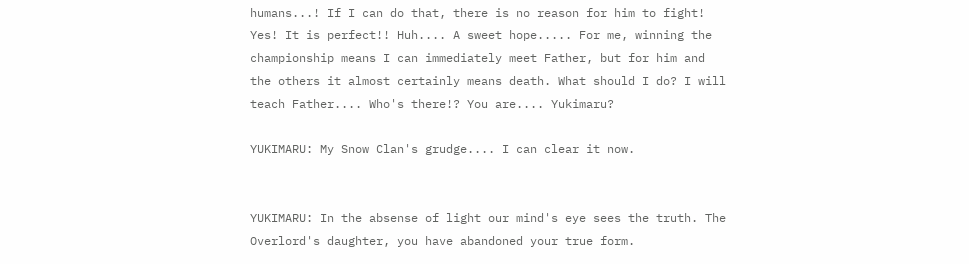humans...! If I can do that, there is no reason for him to fight! Yes! It is perfect!! Huh.... A sweet hope..... For me, winning the championship means I can immediately meet Father, but for him and the others it almost certainly means death. What should I do? I will teach Father.... Who's there!? You are.... Yukimaru?

YUKIMARU: My Snow Clan's grudge.... I can clear it now.


YUKIMARU: In the absense of light our mind's eye sees the truth. The Overlord's daughter, you have abandoned your true form.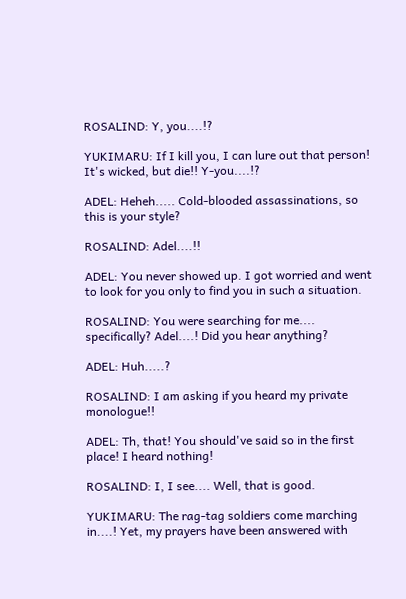ROSALIND: Y, you....!?

YUKIMARU: If I kill you, I can lure out that person! It's wicked, but die!! Y-you....!?

ADEL: Heheh..... Cold-blooded assassinations, so this is your style?

ROSALIND: Adel....!!

ADEL: You never showed up. I got worried and went to look for you only to find you in such a situation.

ROSALIND: You were searching for me.... specifically? Adel....! Did you hear anything?

ADEL: Huh.....?

ROSALIND: I am asking if you heard my private monologue!!

ADEL: Th, that! You should've said so in the first place! I heard nothing!

ROSALIND: I, I see.... Well, that is good.

YUKIMARU: The rag-tag soldiers come marching in....! Yet, my prayers have been answered with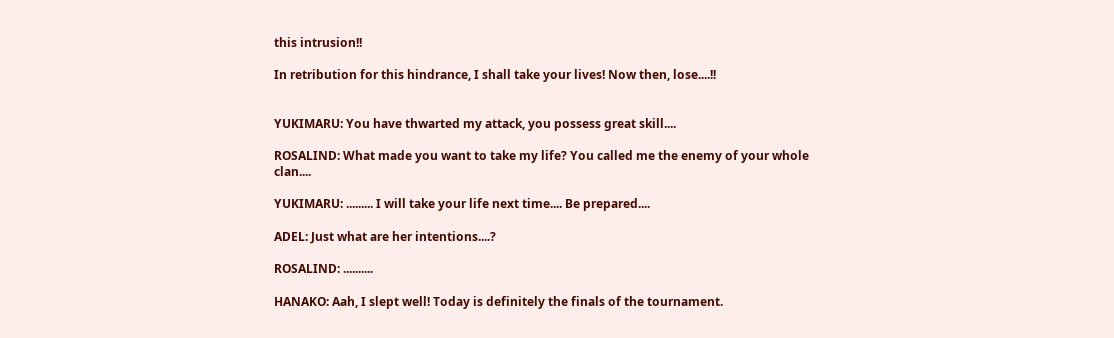this intrusion!!

In retribution for this hindrance, I shall take your lives! Now then, lose....!!


YUKIMARU: You have thwarted my attack, you possess great skill....

ROSALIND: What made you want to take my life? You called me the enemy of your whole clan....

YUKIMARU: ......... I will take your life next time.... Be prepared....

ADEL: Just what are her intentions....?

ROSALIND: ..........

HANAKO: Aah, I slept well! Today is definitely the finals of the tournament.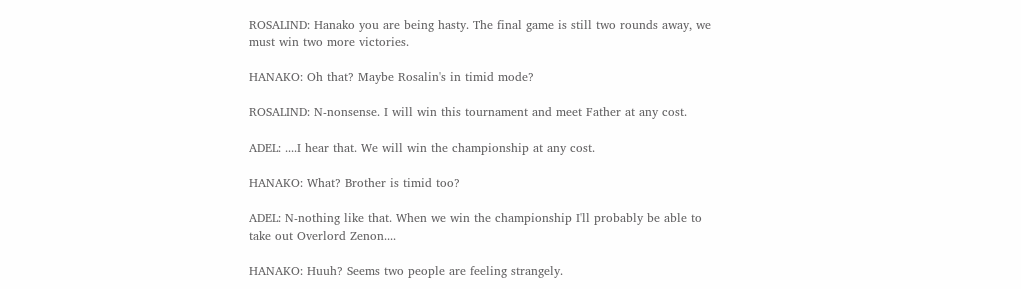ROSALIND: Hanako you are being hasty. The final game is still two rounds away, we must win two more victories.

HANAKO: Oh that? Maybe Rosalin's in timid mode?

ROSALIND: N-nonsense. I will win this tournament and meet Father at any cost.

ADEL: ....I hear that. We will win the championship at any cost.

HANAKO: What? Brother is timid too?

ADEL: N-nothing like that. When we win the championship I'll probably be able to take out Overlord Zenon....

HANAKO: Huuh? Seems two people are feeling strangely.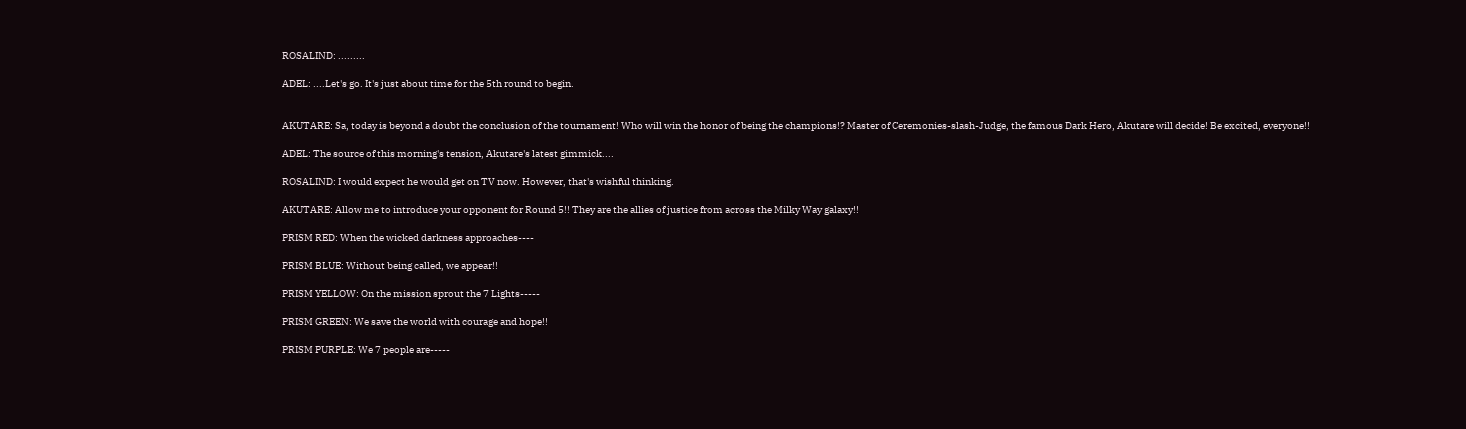ROSALIND: .........

ADEL: ....Let's go. It's just about time for the 5th round to begin.


AKUTARE: Sa, today is beyond a doubt the conclusion of the tournament! Who will win the honor of being the champions!? Master of Ceremonies-slash-Judge, the famous Dark Hero, Akutare will decide! Be excited, everyone!!

ADEL: The source of this morning's tension, Akutare's latest gimmick....

ROSALIND: I would expect he would get on TV now. However, that's wishful thinking.

AKUTARE: Allow me to introduce your opponent for Round 5!! They are the allies of justice from across the Milky Way galaxy!!

PRISM RED: When the wicked darkness approaches----

PRISM BLUE: Without being called, we appear!!

PRISM YELLOW: On the mission sprout the 7 Lights-----

PRISM GREEN: We save the world with courage and hope!!

PRISM PURPLE: We 7 people are-----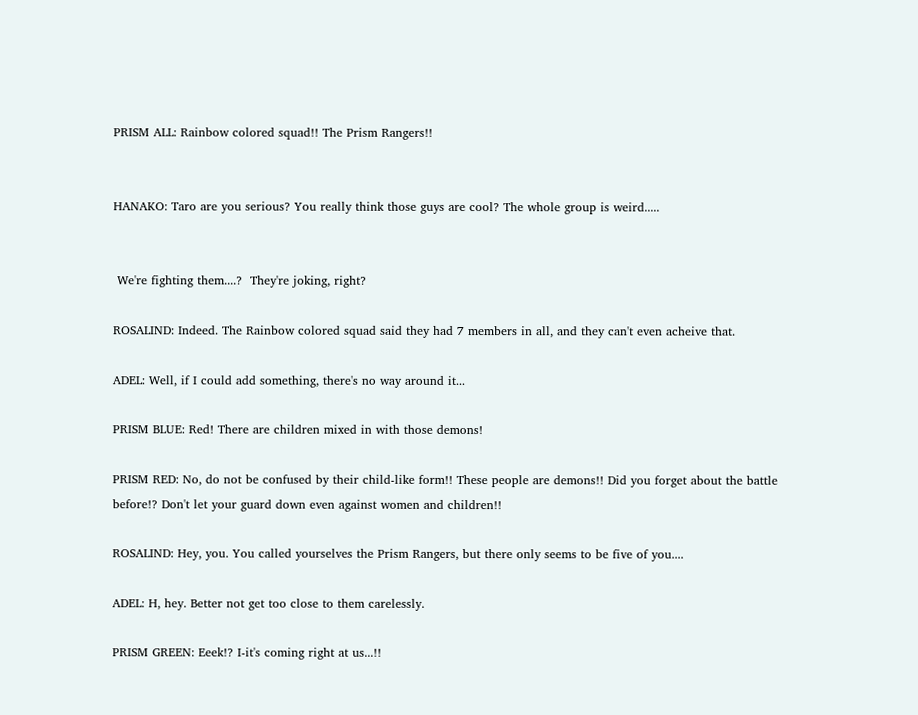PRISM ALL: Rainbow colored squad!! The Prism Rangers!!


HANAKO: Taro are you serious? You really think those guys are cool? The whole group is weird.....


 We're fighting them....?  They're joking, right?

ROSALIND: Indeed. The Rainbow colored squad said they had 7 members in all, and they can't even acheive that.

ADEL: Well, if I could add something, there's no way around it...

PRISM BLUE: Red! There are children mixed in with those demons!

PRISM RED: No, do not be confused by their child-like form!! These people are demons!! Did you forget about the battle before!? Don't let your guard down even against women and children!!

ROSALIND: Hey, you. You called yourselves the Prism Rangers, but there only seems to be five of you....

ADEL: H, hey. Better not get too close to them carelessly.

PRISM GREEN: Eeek!? I-it's coming right at us...!!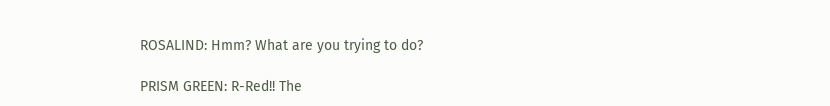ROSALIND: Hmm? What are you trying to do?

PRISM GREEN: R-Red!! The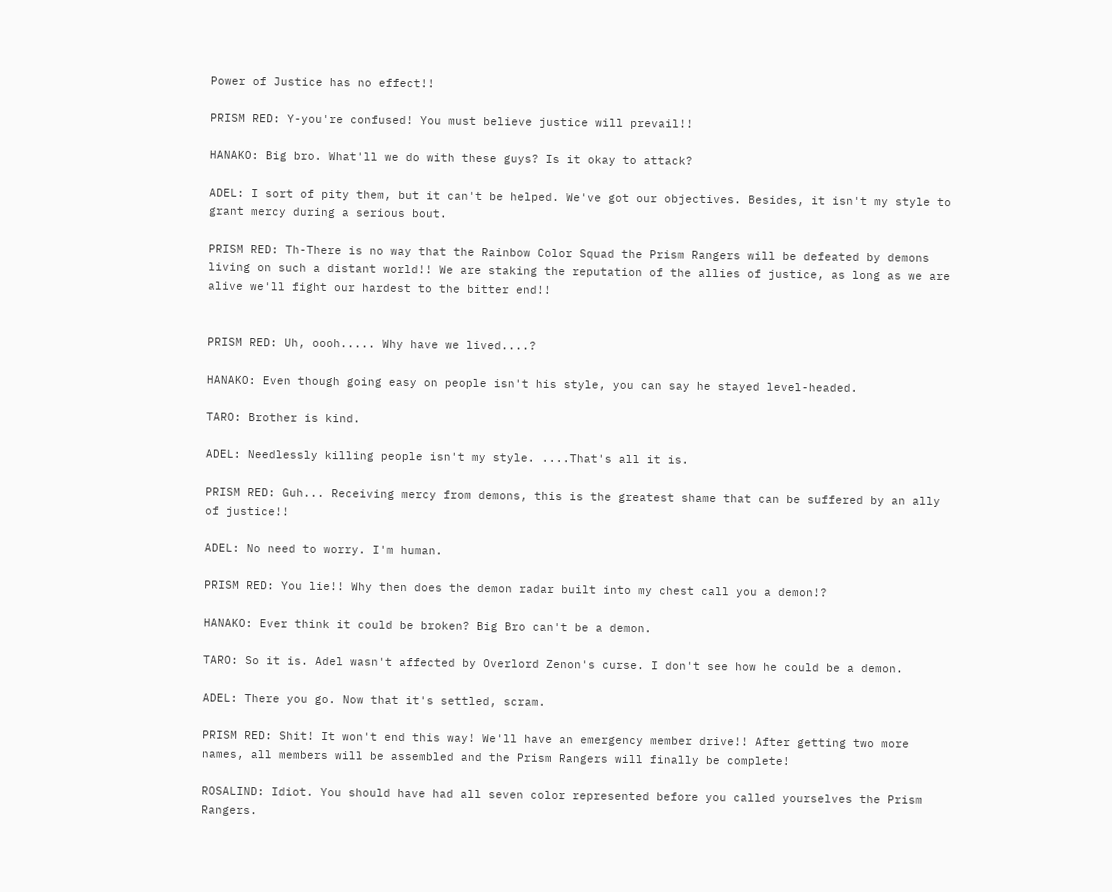Power of Justice has no effect!!

PRISM RED: Y-you're confused! You must believe justice will prevail!!

HANAKO: Big bro. What'll we do with these guys? Is it okay to attack?

ADEL: I sort of pity them, but it can't be helped. We've got our objectives. Besides, it isn't my style to grant mercy during a serious bout.

PRISM RED: Th-There is no way that the Rainbow Color Squad the Prism Rangers will be defeated by demons living on such a distant world!! We are staking the reputation of the allies of justice, as long as we are alive we'll fight our hardest to the bitter end!!


PRISM RED: Uh, oooh..... Why have we lived....?

HANAKO: Even though going easy on people isn't his style, you can say he stayed level-headed.

TARO: Brother is kind.

ADEL: Needlessly killing people isn't my style. ....That's all it is.

PRISM RED: Guh... Receiving mercy from demons, this is the greatest shame that can be suffered by an ally of justice!!

ADEL: No need to worry. I'm human.

PRISM RED: You lie!! Why then does the demon radar built into my chest call you a demon!?

HANAKO: Ever think it could be broken? Big Bro can't be a demon.

TARO: So it is. Adel wasn't affected by Overlord Zenon's curse. I don't see how he could be a demon.

ADEL: There you go. Now that it's settled, scram.

PRISM RED: Shit! It won't end this way! We'll have an emergency member drive!! After getting two more names, all members will be assembled and the Prism Rangers will finally be complete!

ROSALIND: Idiot. You should have had all seven color represented before you called yourselves the Prism Rangers.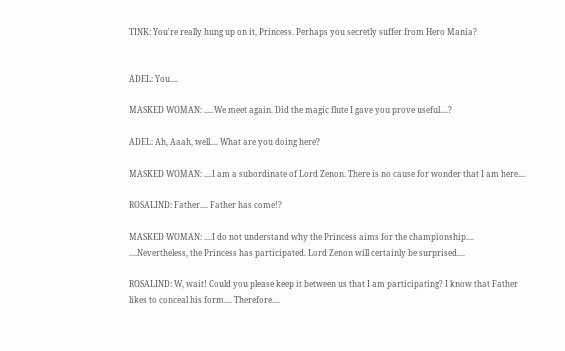TINK: You're really hung up on it, Princess. Perhaps you secretly suffer from Hero Mania?


ADEL: You....

MASKED WOMAN: .....We meet again. Did the magic flute I gave you prove useful....?

ADEL: Ah, Aaah, well.... What are you doing here?

MASKED WOMAN: ....I am a subordinate of Lord Zenon. There is no cause for wonder that I am here....

ROSALIND: Father.... Father has come!?

MASKED WOMAN: ....I do not understand why the Princess aims for the championship.... ....Nevertheless, the Princess has participated. Lord Zenon will certainly be surprised....

ROSALIND: W, wait! Could you please keep it between us that I am participating? I know that Father likes to conceal his form.... Therefore....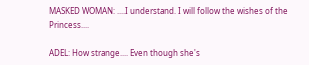MASKED WOMAN: ....I understand. I will follow the wishes of the Princess....

ADEL: How strange.... Even though she's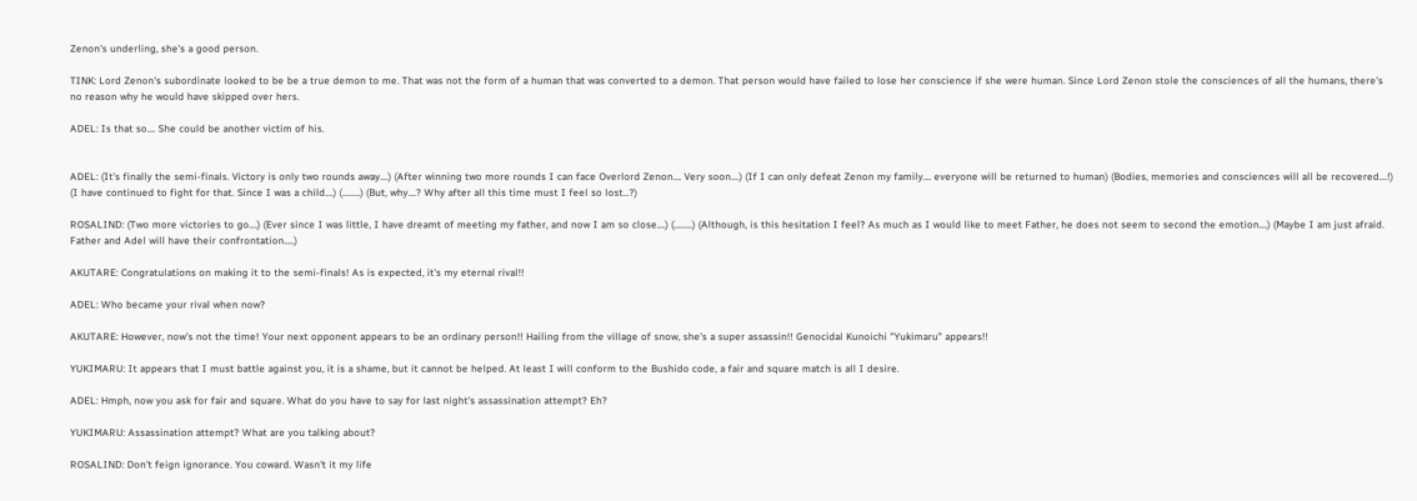Zenon's underling, she's a good person.

TINK: Lord Zenon's subordinate looked to be be a true demon to me. That was not the form of a human that was converted to a demon. That person would have failed to lose her conscience if she were human. Since Lord Zenon stole the consciences of all the humans, there's no reason why he would have skipped over hers.

ADEL: Is that so.... She could be another victim of his.


ADEL: (It's finally the semi-finals. Victory is only two rounds away....) (After winning two more rounds I can face Overlord Zenon.... Very soon....) (If I can only defeat Zenon my family.... everyone will be returned to human) (Bodies, memories and consciences will all be recovered....!) (I have continued to fight for that. Since I was a child....) (.........) (But, why....? Why after all this time must I feel so lost...?)

ROSALIND: (Two more victories to go....) (Ever since I was little, I have dreamt of meeting my father, and now I am so close....) (.........) (Although, is this hesitation I feel? As much as I would like to meet Father, he does not seem to second the emotion....) (Maybe I am just afraid. Father and Adel will have their confrontation.....)

AKUTARE: Congratulations on making it to the semi-finals! As is expected, it's my eternal rival!!

ADEL: Who became your rival when now?

AKUTARE: However, now's not the time! Your next opponent appears to be an ordinary person!! Hailing from the village of snow, she's a super assassin!! Genocidal Kunoichi "Yukimaru" appears!!

YUKIMARU: It appears that I must battle against you, it is a shame, but it cannot be helped. At least I will conform to the Bushido code, a fair and square match is all I desire.

ADEL: Hmph, now you ask for fair and square. What do you have to say for last night's assassination attempt? Eh?

YUKIMARU: Assassination attempt? What are you talking about?

ROSALIND: Don't feign ignorance. You coward. Wasn't it my life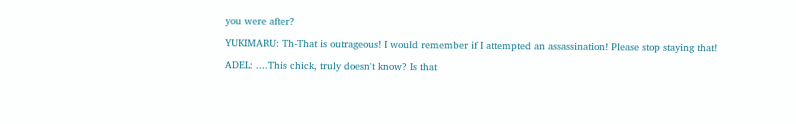you were after?

YUKIMARU: Th-That is outrageous! I would remember if I attempted an assassination! Please stop staying that!

ADEL: ....This chick, truly doesn't know? Is that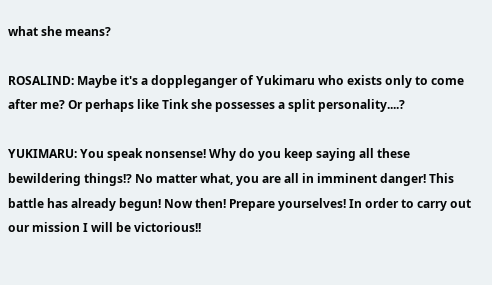what she means?

ROSALIND: Maybe it's a doppleganger of Yukimaru who exists only to come after me? Or perhaps like Tink she possesses a split personality....?

YUKIMARU: You speak nonsense! Why do you keep saying all these bewildering things!? No matter what, you are all in imminent danger! This battle has already begun! Now then! Prepare yourselves! In order to carry out our mission I will be victorious!!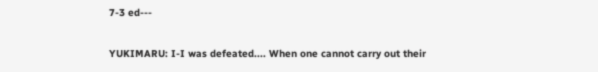7-3 ed---

YUKIMARU: I-I was defeated.... When one cannot carry out their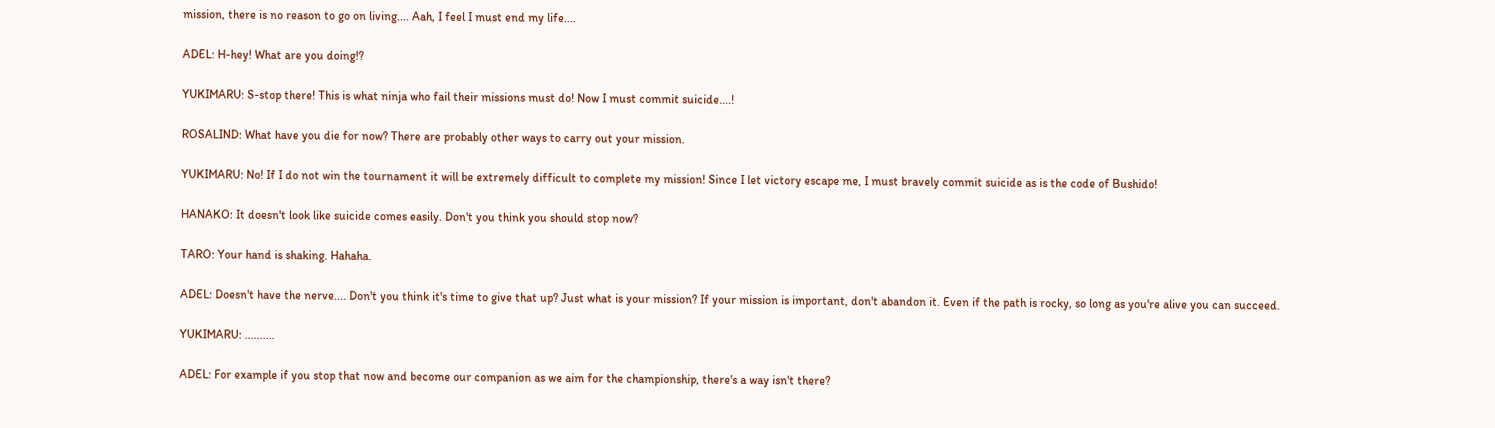mission, there is no reason to go on living.... Aah, I feel I must end my life....

ADEL: H-hey! What are you doing!?

YUKIMARU: S-stop there! This is what ninja who fail their missions must do! Now I must commit suicide....!

ROSALIND: What have you die for now? There are probably other ways to carry out your mission.

YUKIMARU: No! If I do not win the tournament it will be extremely difficult to complete my mission! Since I let victory escape me, I must bravely commit suicide as is the code of Bushido!

HANAKO: It doesn't look like suicide comes easily. Don't you think you should stop now?

TARO: Your hand is shaking. Hahaha.

ADEL: Doesn't have the nerve.... Don't you think it's time to give that up? Just what is your mission? If your mission is important, don't abandon it. Even if the path is rocky, so long as you're alive you can succeed.

YUKIMARU: ..........

ADEL: For example if you stop that now and become our companion as we aim for the championship, there's a way isn't there?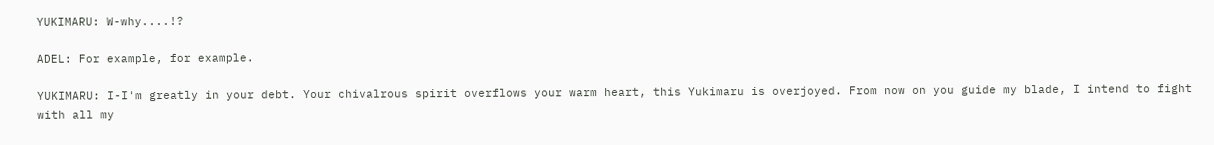YUKIMARU: W-why....!?

ADEL: For example, for example.

YUKIMARU: I-I'm greatly in your debt. Your chivalrous spirit overflows your warm heart, this Yukimaru is overjoyed. From now on you guide my blade, I intend to fight with all my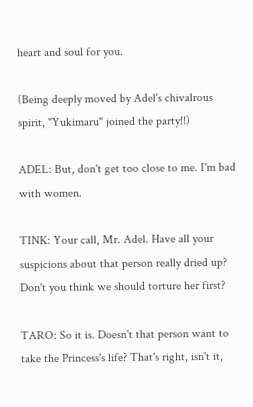heart and soul for you.

(Being deeply moved by Adel's chivalrous spirit, "Yukimaru" joined the party!!)

ADEL: But, don't get too close to me. I'm bad with women.

TINK: Your call, Mr. Adel. Have all your suspicions about that person really dried up? Don't you think we should torture her first?

TARO: So it is. Doesn't that person want to take the Princess's life? That's right, isn't it,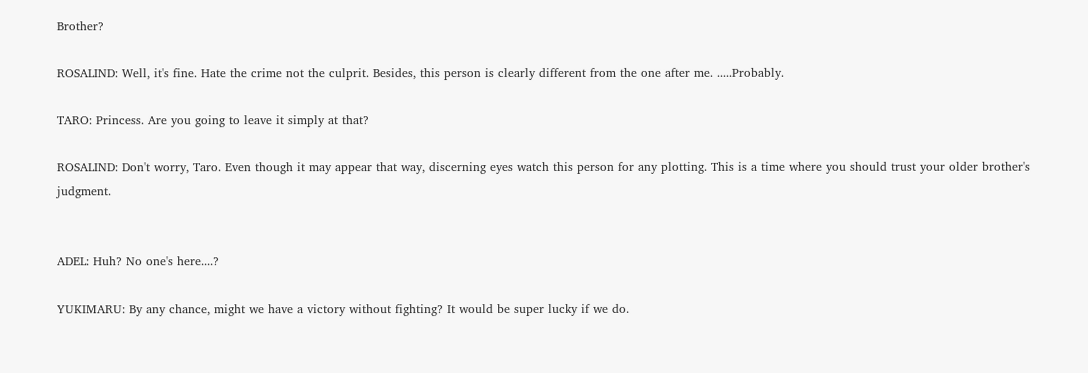Brother?

ROSALIND: Well, it's fine. Hate the crime not the culprit. Besides, this person is clearly different from the one after me. .....Probably.

TARO: Princess. Are you going to leave it simply at that?

ROSALIND: Don't worry, Taro. Even though it may appear that way, discerning eyes watch this person for any plotting. This is a time where you should trust your older brother's judgment.


ADEL: Huh? No one's here....?

YUKIMARU: By any chance, might we have a victory without fighting? It would be super lucky if we do.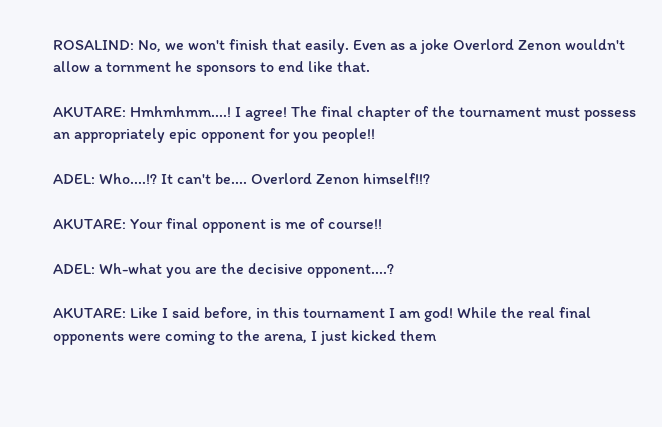ROSALIND: No, we won't finish that easily. Even as a joke Overlord Zenon wouldn't allow a tornment he sponsors to end like that.

AKUTARE: Hmhmhmm....! I agree! The final chapter of the tournament must possess an appropriately epic opponent for you people!!

ADEL: Who....!? It can't be.... Overlord Zenon himself!!?

AKUTARE: Your final opponent is me of course!!

ADEL: Wh-what you are the decisive opponent....?

AKUTARE: Like I said before, in this tournament I am god! While the real final opponents were coming to the arena, I just kicked them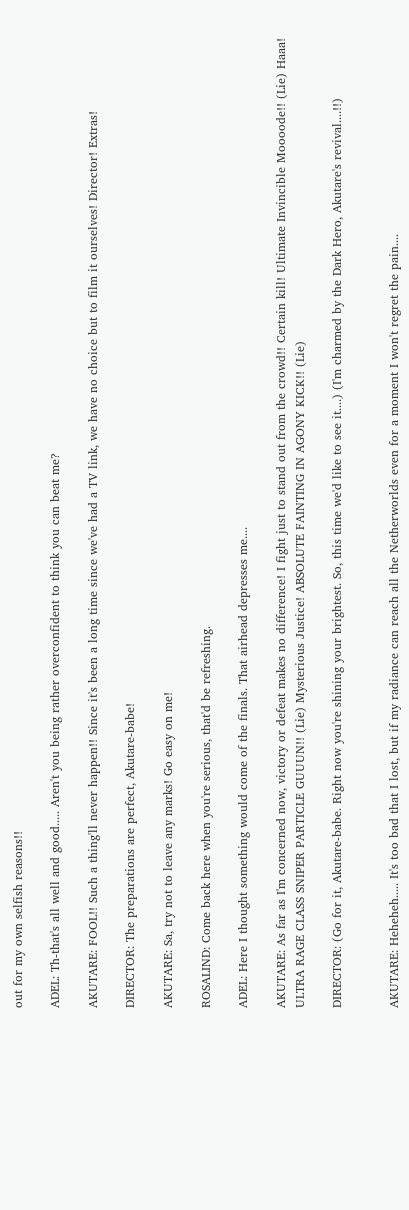out for my own selfish reasons!!

ADEL: Th-that's all well and good..... Aren't you being rather overconfident to think you can beat me?

AKUTARE: FOOL!! Such a thing'll never happen!! Since it's been a long time since we've had a TV link, we have no choice but to film it ourselves! Director! Extras!

DIRECTOR: The preparations are perfect, Akutare-babe!

AKUTARE: Sa, try not to leave any marks! Go easy on me!

ROSALIND: Come back here when you're serious, that'd be refreshing.

ADEL: Here I thought something would come of the finals. That airhead depresses me....

AKUTARE: As far as I'm concerned now, victory or defeat makes no difference! I fight just to stand out from the crowd!! Certain kill! Ultimate Invincible Moooode!! (Lie) Haaa! ULTRA RAGE CLASS SNIPER PARTICLE GUUUN!! (Lie) Mysterious Justice! ABSOLUTE FAINTING IN AGONY KICK!! (Lie)

DIRECTOR: (Go for it, Akutare-babe. Right now you're shining your brightest. So, this time we'd like to see it....) (I'm charmed by the Dark Hero, Akutare's revival....!!)


AKUTARE: Heheheh..... It's too bad that I lost, but if my radiance can reach all the Netherworlds even for a moment I won't regret the pain....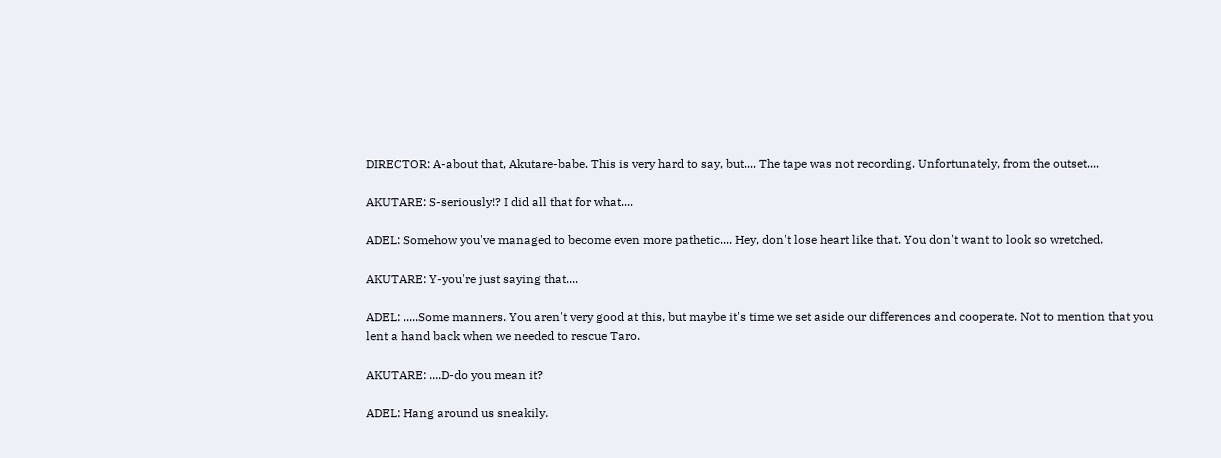DIRECTOR: A-about that, Akutare-babe. This is very hard to say, but.... The tape was not recording. Unfortunately, from the outset....

AKUTARE: S-seriously!? I did all that for what....

ADEL: Somehow you've managed to become even more pathetic.... Hey, don't lose heart like that. You don't want to look so wretched.

AKUTARE: Y-you're just saying that....

ADEL: .....Some manners. You aren't very good at this, but maybe it's time we set aside our differences and cooperate. Not to mention that you lent a hand back when we needed to rescue Taro.

AKUTARE: ....D-do you mean it?

ADEL: Hang around us sneakily.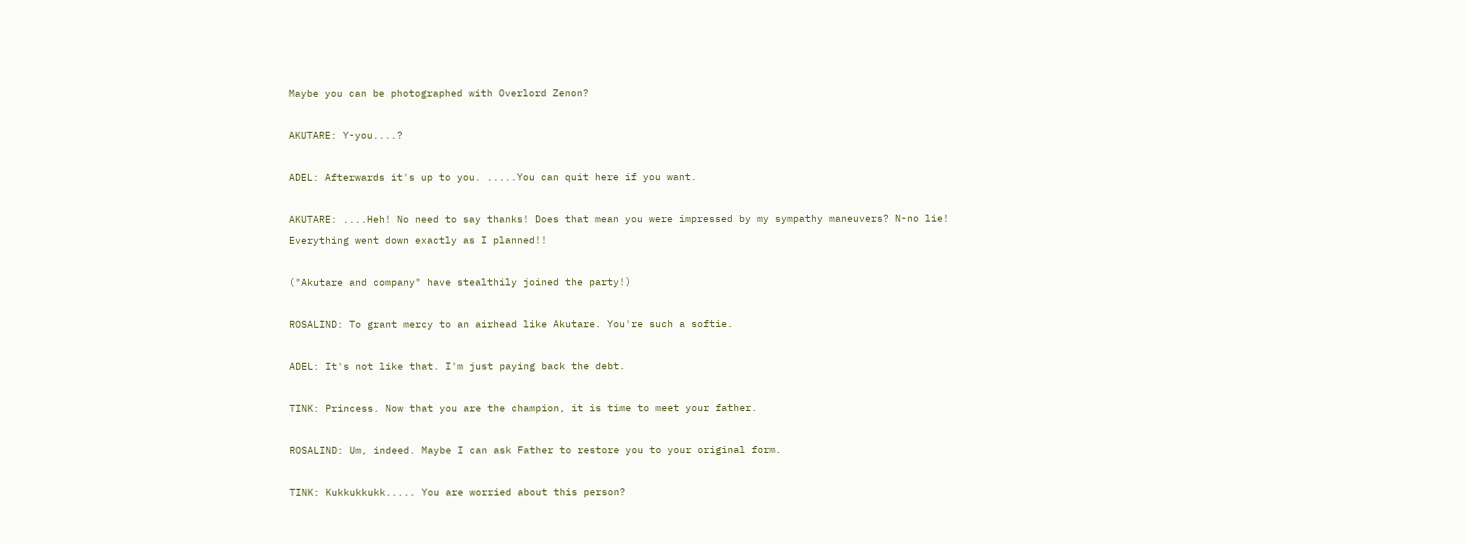Maybe you can be photographed with Overlord Zenon?

AKUTARE: Y-you....?

ADEL: Afterwards it's up to you. .....You can quit here if you want.

AKUTARE: ....Heh! No need to say thanks! Does that mean you were impressed by my sympathy maneuvers? N-no lie! Everything went down exactly as I planned!!

("Akutare and company" have stealthily joined the party!)

ROSALIND: To grant mercy to an airhead like Akutare. You're such a softie.

ADEL: It's not like that. I'm just paying back the debt.

TINK: Princess. Now that you are the champion, it is time to meet your father.

ROSALIND: Um, indeed. Maybe I can ask Father to restore you to your original form.

TINK: Kukkukkukk..... You are worried about this person?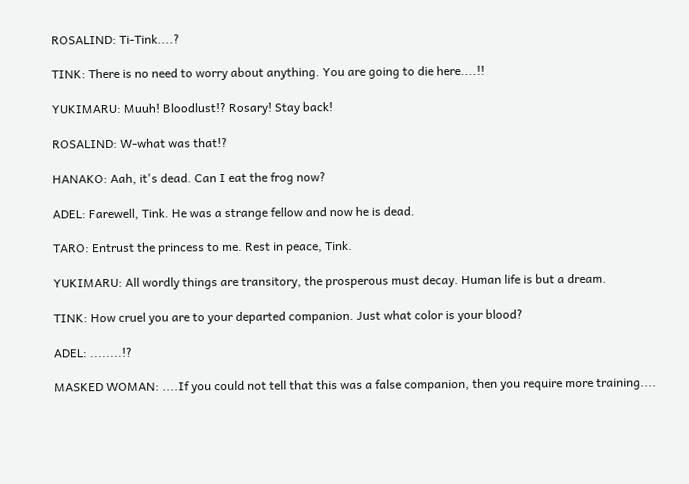ROSALIND: Ti-Tink....?

TINK: There is no need to worry about anything. You are going to die here....!!

YUKIMARU: Muuh! Bloodlust!? Rosary! Stay back!

ROSALIND: W-what was that!?

HANAKO: Aah, it's dead. Can I eat the frog now?

ADEL: Farewell, Tink. He was a strange fellow and now he is dead.

TARO: Entrust the princess to me. Rest in peace, Tink.

YUKIMARU: All wordly things are transitory, the prosperous must decay. Human life is but a dream.

TINK: How cruel you are to your departed companion. Just what color is your blood?

ADEL: ........!?

MASKED WOMAN: ....If you could not tell that this was a false companion, then you require more training....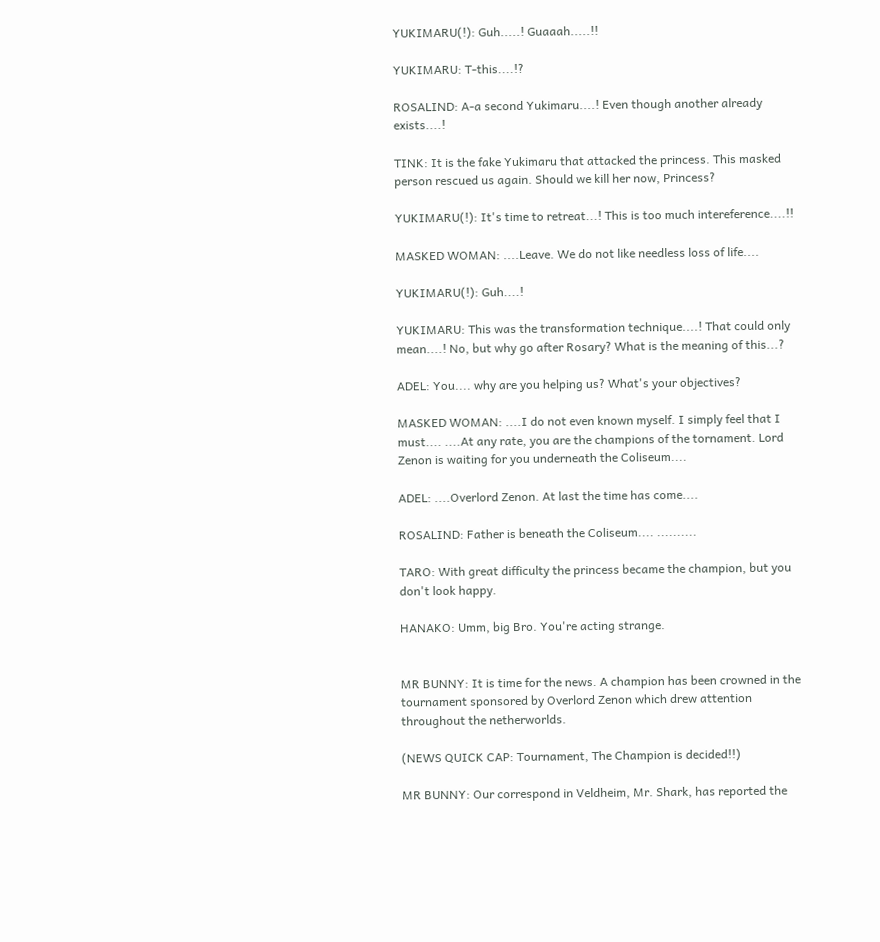YUKIMARU(!): Guh.....! Guaaah.....!!

YUKIMARU: T-this....!?

ROSALIND: A-a second Yukimaru....! Even though another already exists....!

TINK: It is the fake Yukimaru that attacked the princess. This masked person rescued us again. Should we kill her now, Princess?

YUKIMARU(!): It's time to retreat...! This is too much intereference....!!

MASKED WOMAN: ....Leave. We do not like needless loss of life....

YUKIMARU(!): Guh....!

YUKIMARU: This was the transformation technique....! That could only mean....! No, but why go after Rosary? What is the meaning of this...?

ADEL: You.... why are you helping us? What's your objectives?

MASKED WOMAN: ....I do not even known myself. I simply feel that I must.... ....At any rate, you are the champions of the tornament. Lord Zenon is waiting for you underneath the Coliseum....

ADEL: ....Overlord Zenon. At last the time has come....

ROSALIND: Father is beneath the Coliseum.... ..........

TARO: With great difficulty the princess became the champion, but you don't look happy.

HANAKO: Umm, big Bro. You're acting strange.


MR BUNNY: It is time for the news. A champion has been crowned in the tournament sponsored by Overlord Zenon which drew attention throughout the netherworlds.

(NEWS QUICK CAP: Tournament, The Champion is decided!!)

MR BUNNY: Our correspond in Veldheim, Mr. Shark, has reported the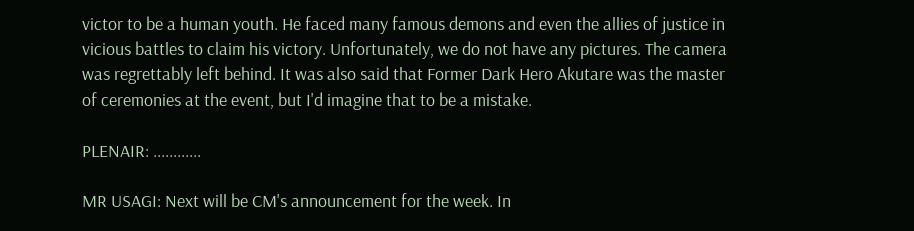victor to be a human youth. He faced many famous demons and even the allies of justice in vicious battles to claim his victory. Unfortunately, we do not have any pictures. The camera was regrettably left behind. It was also said that Former Dark Hero Akutare was the master of ceremonies at the event, but I'd imagine that to be a mistake.

PLENAIR: ............

MR USAGI: Next will be CM's announcement for the week. In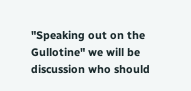"Speaking out on the Gullotine" we will be discussion who should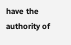have the authority of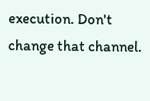execution. Don't change that channel.